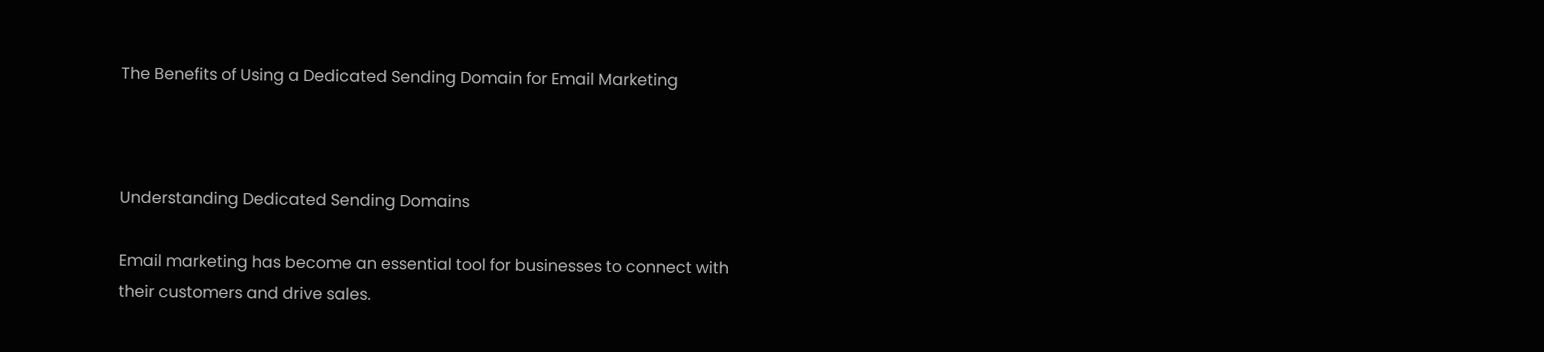The Benefits of Using a Dedicated Sending Domain for Email Marketing



Understanding Dedicated Sending Domains

Email marketing has become an essential tool for businesses to connect with their customers and drive sales.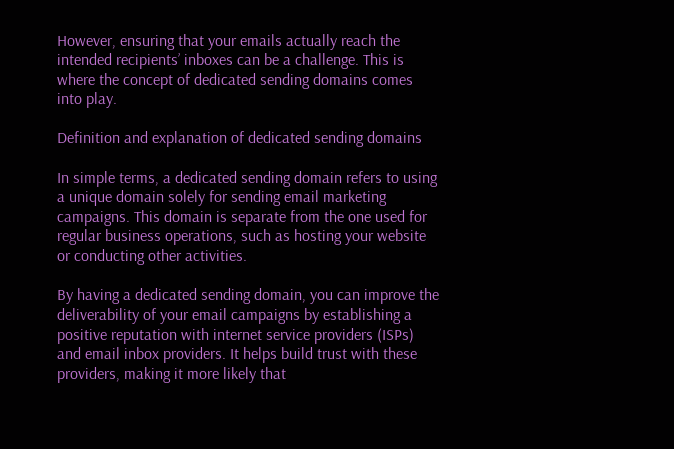However, ensuring that your emails actually reach the intended recipients’ inboxes can be a challenge. This is where the concept of dedicated sending domains comes into play.

Definition and explanation of dedicated sending domains

In simple terms, a dedicated sending domain refers to using a unique domain solely for sending email marketing campaigns. This domain is separate from the one used for regular business operations, such as hosting your website or conducting other activities.

By having a dedicated sending domain, you can improve the deliverability of your email campaigns by establishing a positive reputation with internet service providers (ISPs) and email inbox providers. It helps build trust with these providers, making it more likely that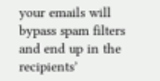your emails will bypass spam filters and end up in the recipients’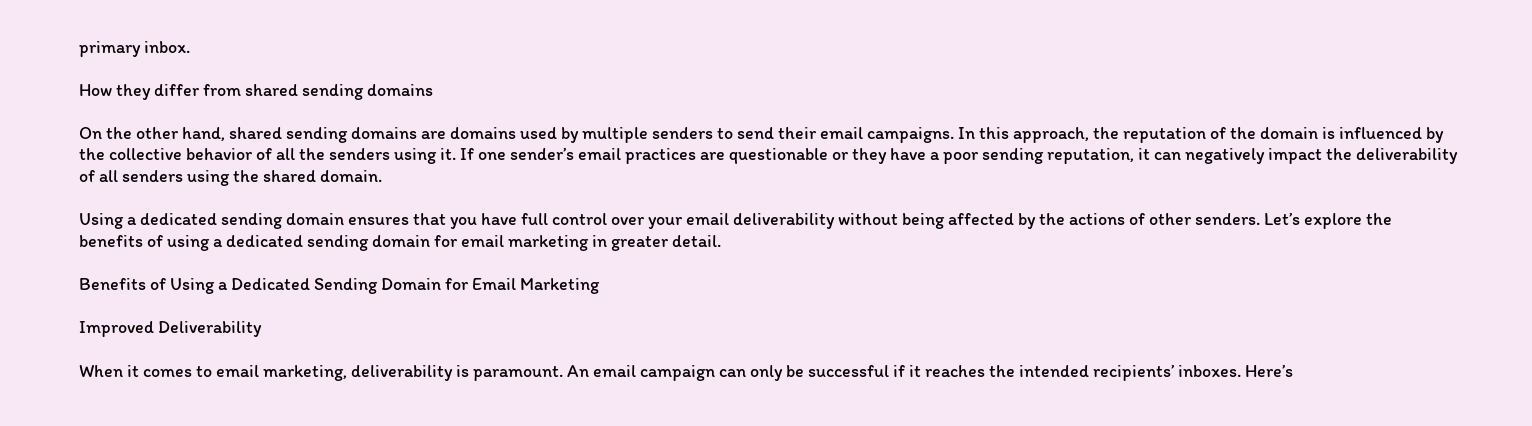primary inbox.

How they differ from shared sending domains

On the other hand, shared sending domains are domains used by multiple senders to send their email campaigns. In this approach, the reputation of the domain is influenced by the collective behavior of all the senders using it. If one sender’s email practices are questionable or they have a poor sending reputation, it can negatively impact the deliverability of all senders using the shared domain.

Using a dedicated sending domain ensures that you have full control over your email deliverability without being affected by the actions of other senders. Let’s explore the benefits of using a dedicated sending domain for email marketing in greater detail.

Benefits of Using a Dedicated Sending Domain for Email Marketing

Improved Deliverability

When it comes to email marketing, deliverability is paramount. An email campaign can only be successful if it reaches the intended recipients’ inboxes. Here’s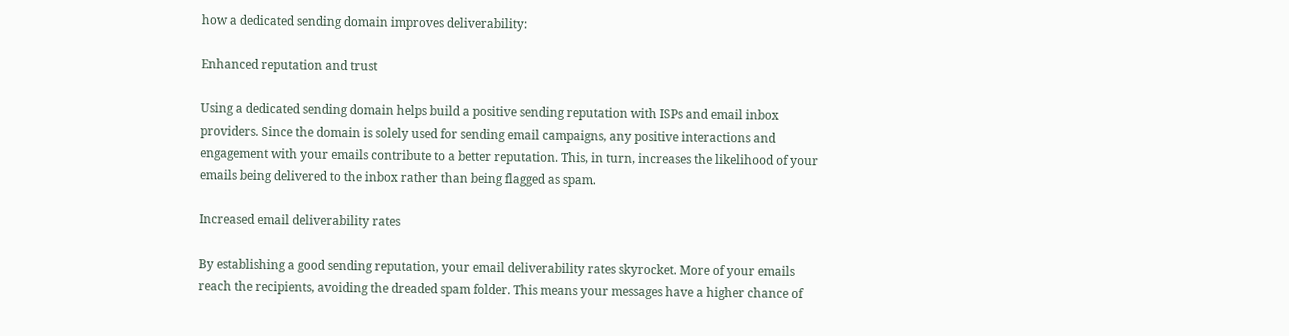how a dedicated sending domain improves deliverability:

Enhanced reputation and trust

Using a dedicated sending domain helps build a positive sending reputation with ISPs and email inbox providers. Since the domain is solely used for sending email campaigns, any positive interactions and engagement with your emails contribute to a better reputation. This, in turn, increases the likelihood of your emails being delivered to the inbox rather than being flagged as spam.

Increased email deliverability rates

By establishing a good sending reputation, your email deliverability rates skyrocket. More of your emails reach the recipients, avoiding the dreaded spam folder. This means your messages have a higher chance of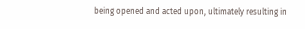being opened and acted upon, ultimately resulting in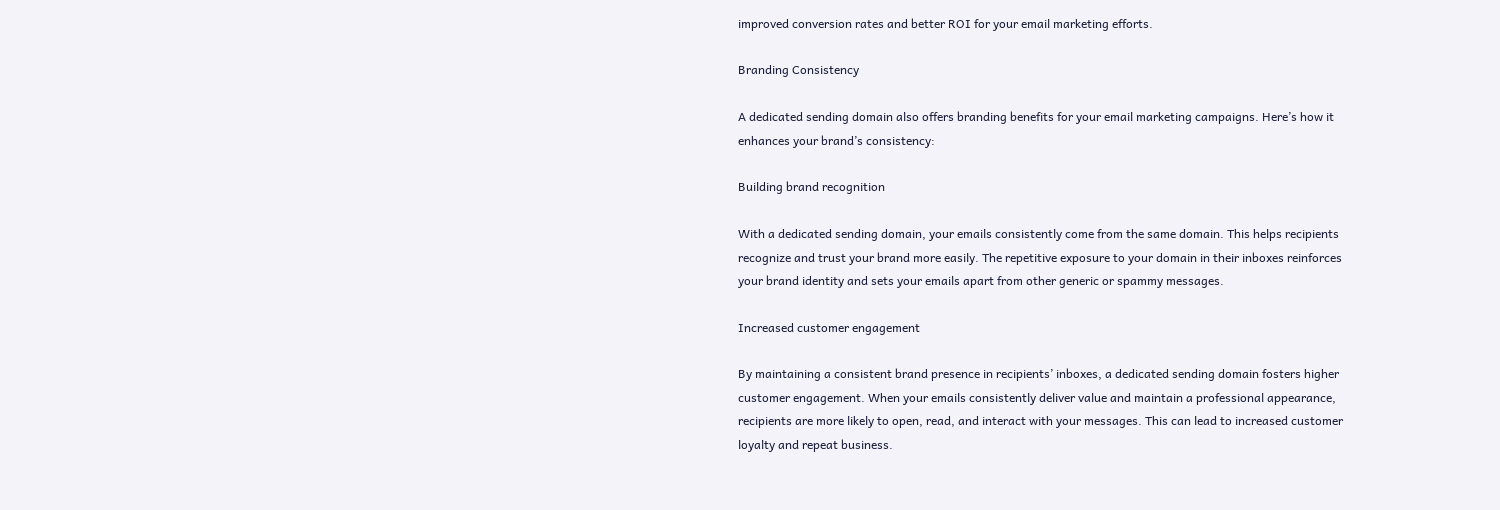improved conversion rates and better ROI for your email marketing efforts.

Branding Consistency

A dedicated sending domain also offers branding benefits for your email marketing campaigns. Here’s how it enhances your brand’s consistency:

Building brand recognition

With a dedicated sending domain, your emails consistently come from the same domain. This helps recipients recognize and trust your brand more easily. The repetitive exposure to your domain in their inboxes reinforces your brand identity and sets your emails apart from other generic or spammy messages.

Increased customer engagement

By maintaining a consistent brand presence in recipients’ inboxes, a dedicated sending domain fosters higher customer engagement. When your emails consistently deliver value and maintain a professional appearance, recipients are more likely to open, read, and interact with your messages. This can lead to increased customer loyalty and repeat business.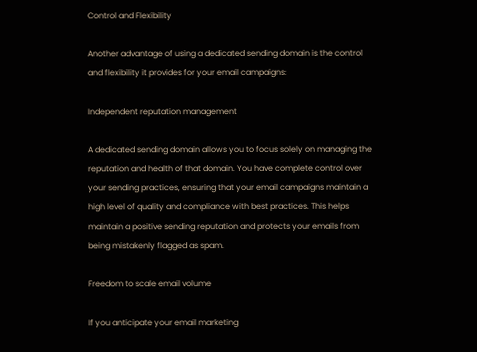Control and Flexibility

Another advantage of using a dedicated sending domain is the control and flexibility it provides for your email campaigns:

Independent reputation management

A dedicated sending domain allows you to focus solely on managing the reputation and health of that domain. You have complete control over your sending practices, ensuring that your email campaigns maintain a high level of quality and compliance with best practices. This helps maintain a positive sending reputation and protects your emails from being mistakenly flagged as spam.

Freedom to scale email volume

If you anticipate your email marketing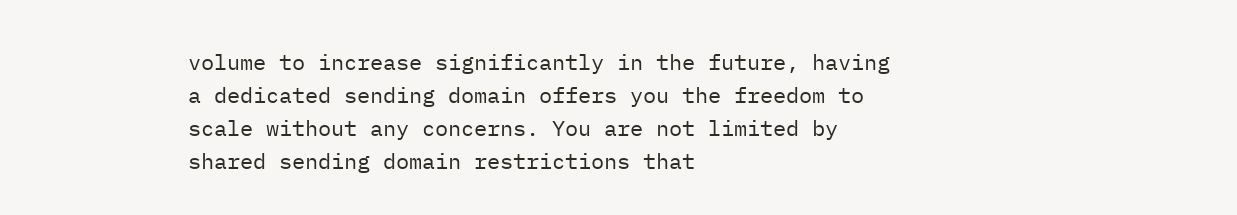volume to increase significantly in the future, having a dedicated sending domain offers you the freedom to scale without any concerns. You are not limited by shared sending domain restrictions that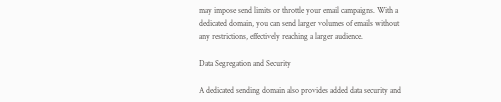may impose send limits or throttle your email campaigns. With a dedicated domain, you can send larger volumes of emails without any restrictions, effectively reaching a larger audience.

Data Segregation and Security

A dedicated sending domain also provides added data security and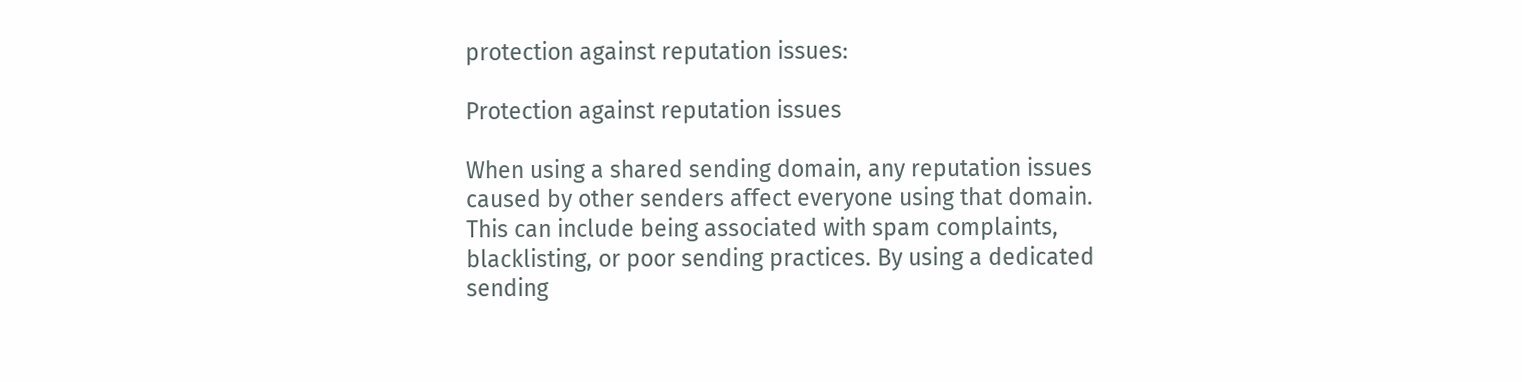protection against reputation issues:

Protection against reputation issues

When using a shared sending domain, any reputation issues caused by other senders affect everyone using that domain. This can include being associated with spam complaints, blacklisting, or poor sending practices. By using a dedicated sending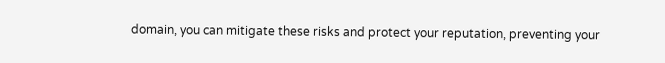domain, you can mitigate these risks and protect your reputation, preventing your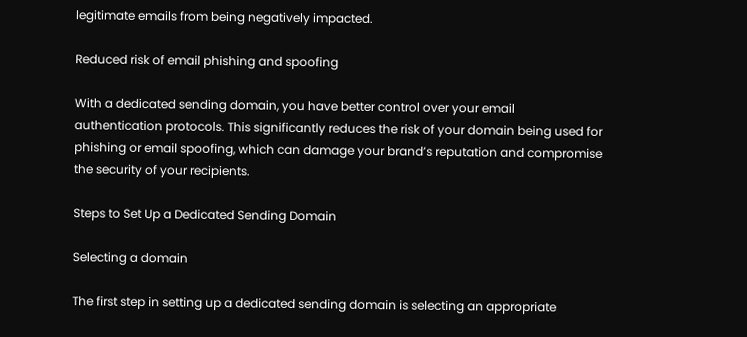legitimate emails from being negatively impacted.

Reduced risk of email phishing and spoofing

With a dedicated sending domain, you have better control over your email authentication protocols. This significantly reduces the risk of your domain being used for phishing or email spoofing, which can damage your brand’s reputation and compromise the security of your recipients.

Steps to Set Up a Dedicated Sending Domain

Selecting a domain

The first step in setting up a dedicated sending domain is selecting an appropriate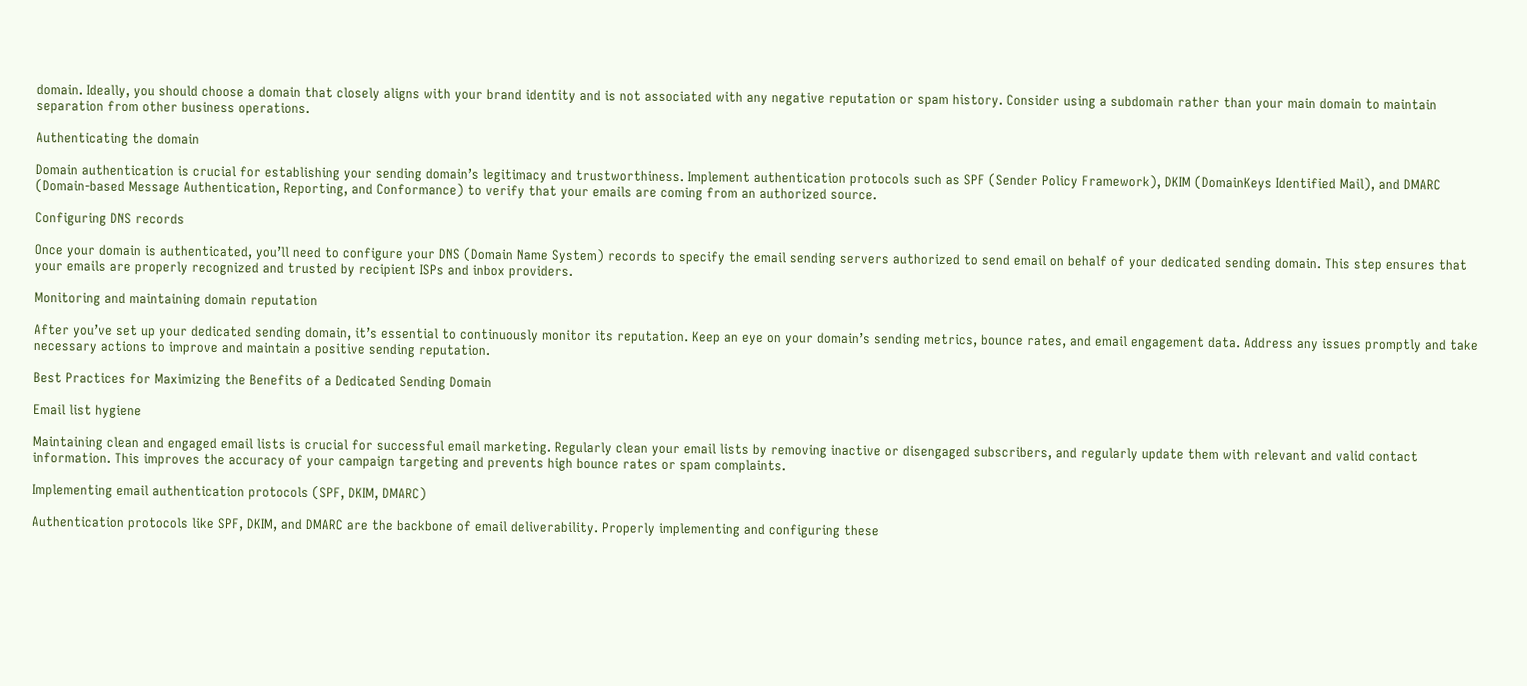domain. Ideally, you should choose a domain that closely aligns with your brand identity and is not associated with any negative reputation or spam history. Consider using a subdomain rather than your main domain to maintain separation from other business operations.

Authenticating the domain

Domain authentication is crucial for establishing your sending domain’s legitimacy and trustworthiness. Implement authentication protocols such as SPF (Sender Policy Framework), DKIM (DomainKeys Identified Mail), and DMARC (Domain-based Message Authentication, Reporting, and Conformance) to verify that your emails are coming from an authorized source.

Configuring DNS records

Once your domain is authenticated, you’ll need to configure your DNS (Domain Name System) records to specify the email sending servers authorized to send email on behalf of your dedicated sending domain. This step ensures that your emails are properly recognized and trusted by recipient ISPs and inbox providers.

Monitoring and maintaining domain reputation

After you’ve set up your dedicated sending domain, it’s essential to continuously monitor its reputation. Keep an eye on your domain’s sending metrics, bounce rates, and email engagement data. Address any issues promptly and take necessary actions to improve and maintain a positive sending reputation.

Best Practices for Maximizing the Benefits of a Dedicated Sending Domain

Email list hygiene

Maintaining clean and engaged email lists is crucial for successful email marketing. Regularly clean your email lists by removing inactive or disengaged subscribers, and regularly update them with relevant and valid contact information. This improves the accuracy of your campaign targeting and prevents high bounce rates or spam complaints.

Implementing email authentication protocols (SPF, DKIM, DMARC)

Authentication protocols like SPF, DKIM, and DMARC are the backbone of email deliverability. Properly implementing and configuring these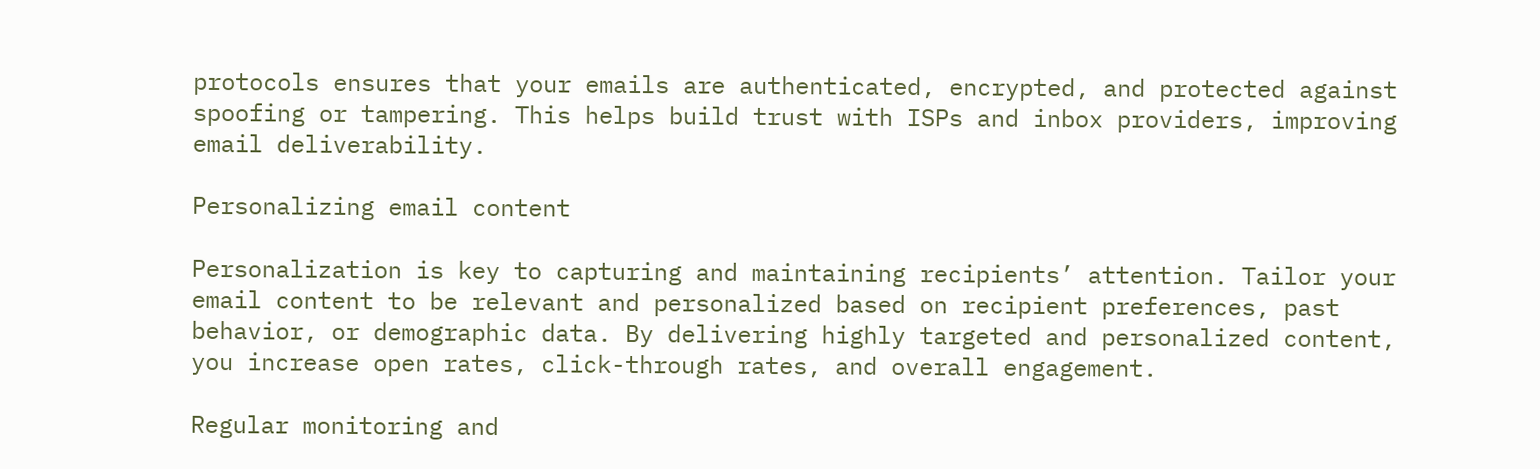protocols ensures that your emails are authenticated, encrypted, and protected against spoofing or tampering. This helps build trust with ISPs and inbox providers, improving email deliverability.

Personalizing email content

Personalization is key to capturing and maintaining recipients’ attention. Tailor your email content to be relevant and personalized based on recipient preferences, past behavior, or demographic data. By delivering highly targeted and personalized content, you increase open rates, click-through rates, and overall engagement.

Regular monitoring and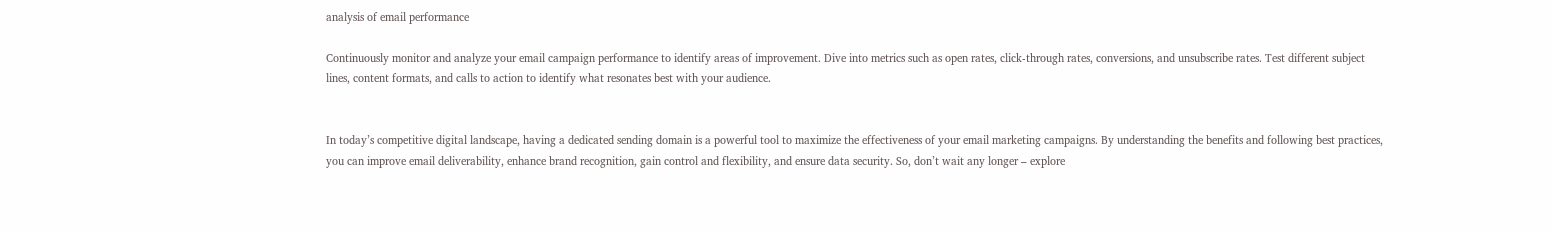analysis of email performance

Continuously monitor and analyze your email campaign performance to identify areas of improvement. Dive into metrics such as open rates, click-through rates, conversions, and unsubscribe rates. Test different subject lines, content formats, and calls to action to identify what resonates best with your audience.


In today’s competitive digital landscape, having a dedicated sending domain is a powerful tool to maximize the effectiveness of your email marketing campaigns. By understanding the benefits and following best practices, you can improve email deliverability, enhance brand recognition, gain control and flexibility, and ensure data security. So, don’t wait any longer – explore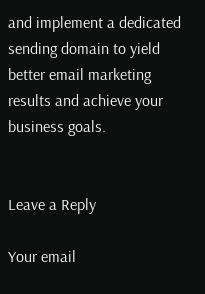and implement a dedicated sending domain to yield better email marketing results and achieve your business goals.


Leave a Reply

Your email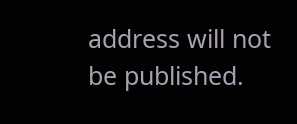address will not be published.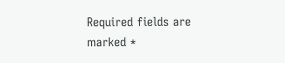Required fields are marked *